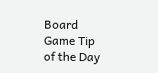Board Game Tip of the Day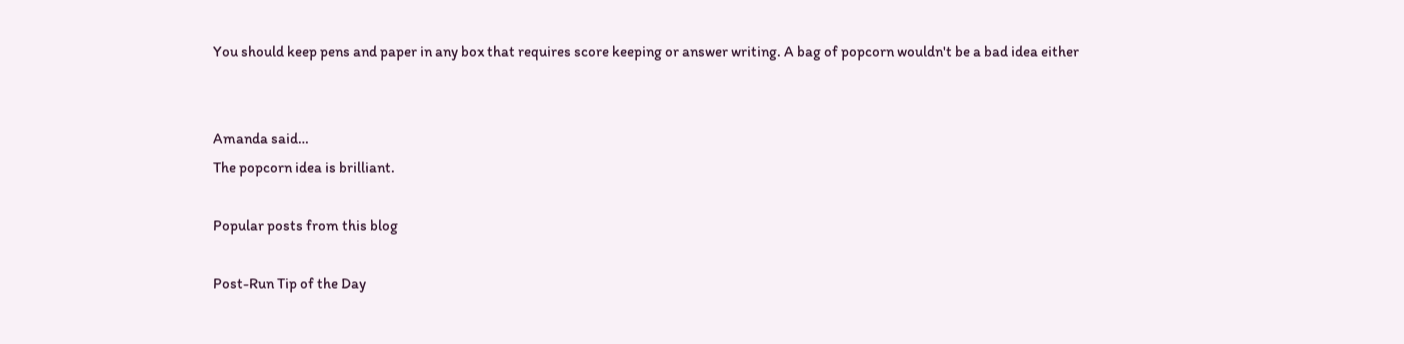You should keep pens and paper in any box that requires score keeping or answer writing. A bag of popcorn wouldn't be a bad idea either


Amanda said…
The popcorn idea is brilliant.

Popular posts from this blog

Post-Run Tip of the Day